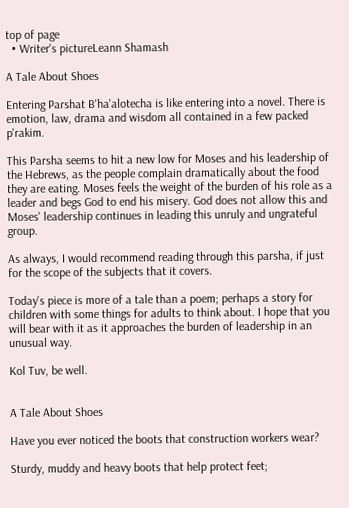top of page
  • Writer's pictureLeann Shamash

A Tale About Shoes

Entering Parshat B'ha'alotecha is like entering into a novel. There is emotion, law, drama and wisdom all contained in a few packed p'rakim.

This Parsha seems to hit a new low for Moses and his leadership of the Hebrews, as the people complain dramatically about the food they are eating. Moses feels the weight of the burden of his role as a leader and begs God to end his misery. God does not allow this and Moses' leadership continues in leading this unruly and ungrateful group.

As always, I would recommend reading through this parsha, if just for the scope of the subjects that it covers.

Today's piece is more of a tale than a poem; perhaps a story for children with some things for adults to think about. I hope that you will bear with it as it approaches the burden of leadership in an unusual way.

Kol Tuv, be well.


A Tale About Shoes

Have you ever noticed the boots that construction workers wear?

Sturdy, muddy and heavy boots that help protect feet;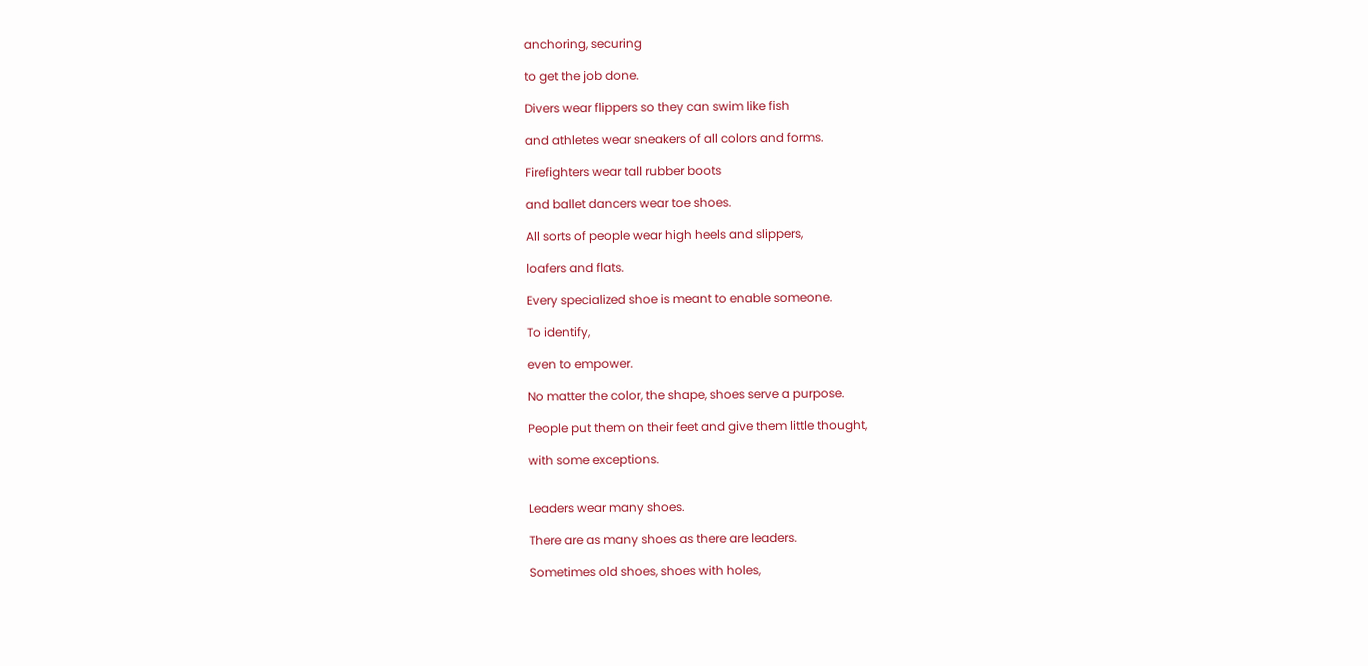anchoring, securing

to get the job done.

Divers wear flippers so they can swim like fish

and athletes wear sneakers of all colors and forms.

Firefighters wear tall rubber boots

and ballet dancers wear toe shoes.

All sorts of people wear high heels and slippers,

loafers and flats.

Every specialized shoe is meant to enable someone.

To identify,

even to empower.

No matter the color, the shape, shoes serve a purpose.

People put them on their feet and give them little thought,

with some exceptions.


Leaders wear many shoes.

There are as many shoes as there are leaders.

Sometimes old shoes, shoes with holes,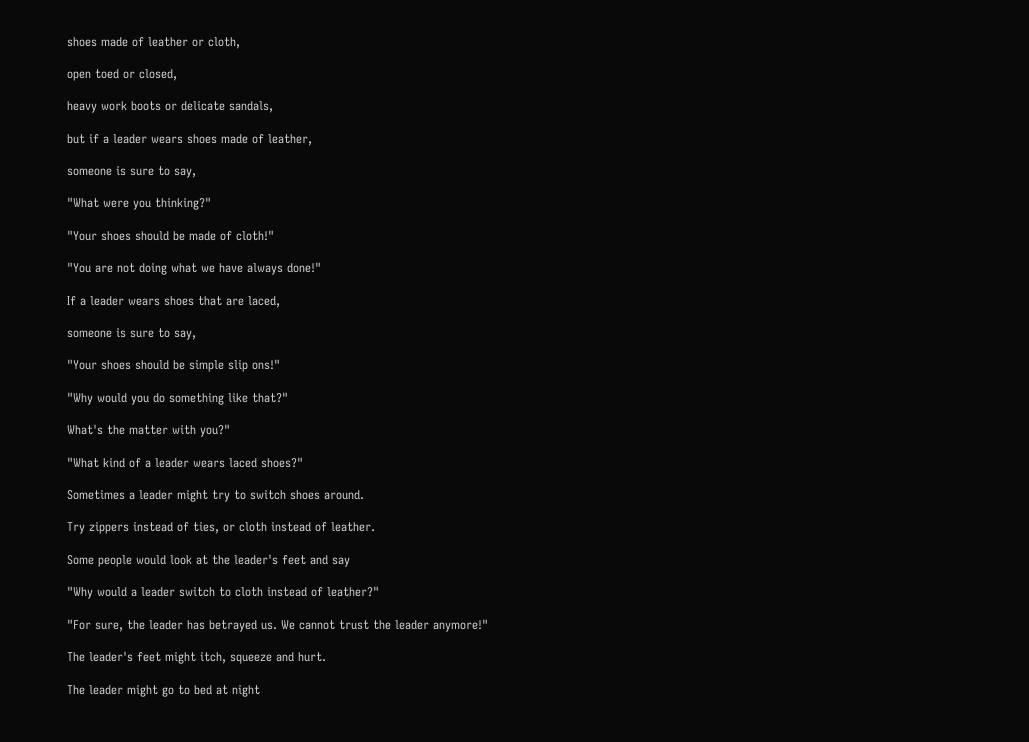shoes made of leather or cloth,

open toed or closed,

heavy work boots or delicate sandals,

but if a leader wears shoes made of leather,

someone is sure to say,

"What were you thinking?"

"Your shoes should be made of cloth!"

"You are not doing what we have always done!"

If a leader wears shoes that are laced,

someone is sure to say,

"Your shoes should be simple slip ons!"

"Why would you do something like that?"

What's the matter with you?"

"What kind of a leader wears laced shoes?"

Sometimes a leader might try to switch shoes around.

Try zippers instead of ties, or cloth instead of leather.

Some people would look at the leader's feet and say

"Why would a leader switch to cloth instead of leather?"

"For sure, the leader has betrayed us. We cannot trust the leader anymore!"

The leader's feet might itch, squeeze and hurt.

The leader might go to bed at night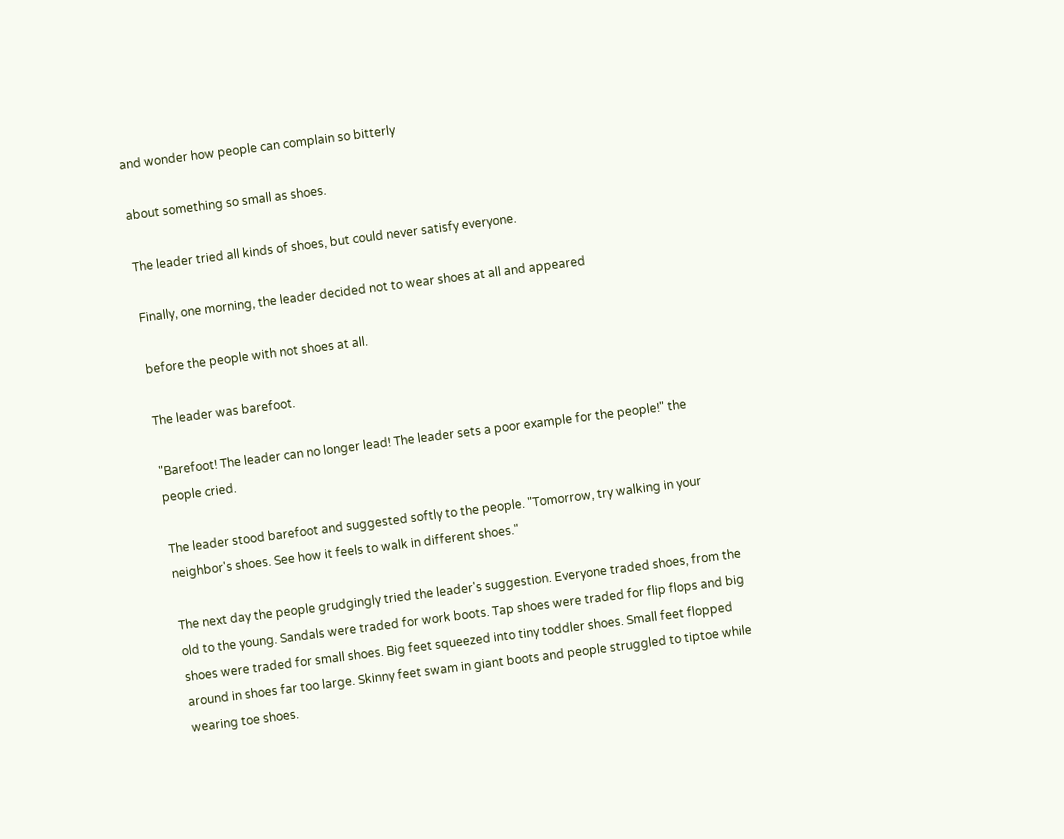and wonder how people can complain so bitterly

about something so small as shoes.

The leader tried all kinds of shoes, but could never satisfy everyone.

Finally, one morning, the leader decided not to wear shoes at all and appeared

before the people with not shoes at all.

The leader was barefoot.

"Barefoot! The leader can no longer lead! The leader sets a poor example for the people!" the people cried.

The leader stood barefoot and suggested softly to the people. "Tomorrow, try walking in your neighbor's shoes. See how it feels to walk in different shoes."

The next day the people grudgingly tried the leader's suggestion. Everyone traded shoes, from the old to the young. Sandals were traded for work boots. Tap shoes were traded for flip flops and big shoes were traded for small shoes. Big feet squeezed into tiny toddler shoes. Small feet flopped around in shoes far too large. Skinny feet swam in giant boots and people struggled to tiptoe while wearing toe shoes.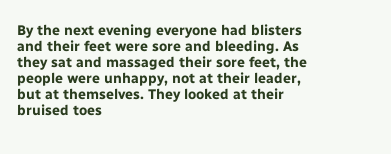By the next evening everyone had blisters and their feet were sore and bleeding. As they sat and massaged their sore feet, the people were unhappy, not at their leader, but at themselves. They looked at their bruised toes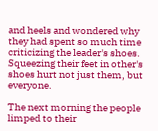and heels and wondered why they had spent so much time criticizing the leader's shoes. Squeezing their feet in other's shoes hurt not just them, but everyone.

The next morning the people limped to their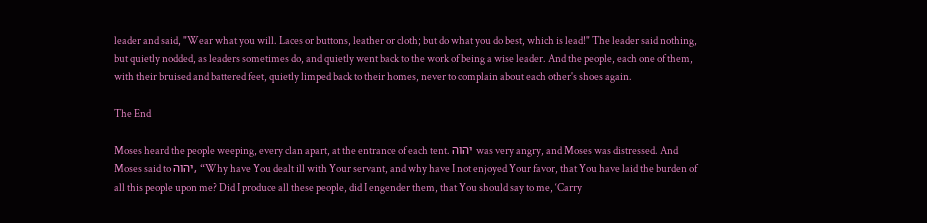leader and said, "Wear what you will. Laces or buttons, leather or cloth; but do what you do best, which is lead!" The leader said nothing, but quietly nodded, as leaders sometimes do, and quietly went back to the work of being a wise leader. And the people, each one of them, with their bruised and battered feet, quietly limped back to their homes, never to complain about each other's shoes again.

The End

Moses heard the people weeping, every clan apart, at the entrance of each tent. יהוה was very angry, and Moses was distressed. And Moses said to יהוה, “Why have You dealt ill with Your servant, and why have I not enjoyed Your favor, that You have laid the burden of all this people upon me? Did I produce all these people, did I engender them, that You should say to me, ‘Carry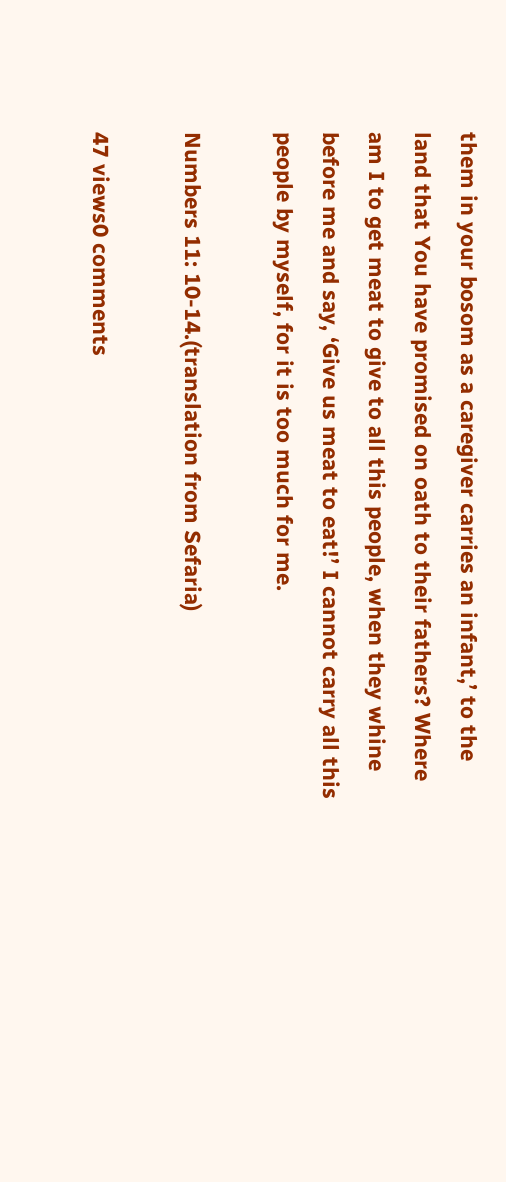them in your bosom as a caregiver carries an infant,’ to the land that You have promised on oath to their fathers? Where am I to get meat to give to all this people, when they whine before me and say, ‘Give us meat to eat!’ I cannot carry all this people by myself, for it is too much for me.

Numbers 11: 10-14.(translation from Sefaria)

47 views0 comments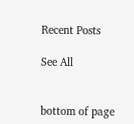Recent Posts

See All


bottom of page